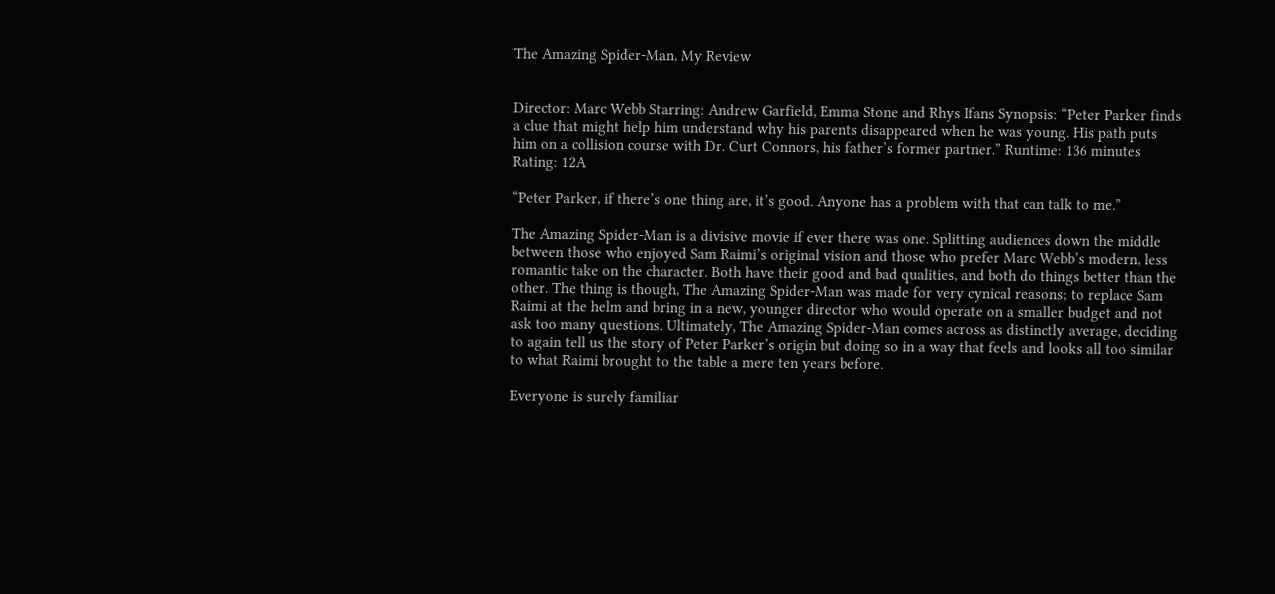The Amazing Spider-Man, My Review


Director: Marc Webb Starring: Andrew Garfield, Emma Stone and Rhys Ifans Synopsis: “Peter Parker finds a clue that might help him understand why his parents disappeared when he was young. His path puts him on a collision course with Dr. Curt Connors, his father’s former partner.” Runtime: 136 minutes Rating: 12A

“Peter Parker, if there’s one thing are, it’s good. Anyone has a problem with that can talk to me.”

The Amazing Spider-Man is a divisive movie if ever there was one. Splitting audiences down the middle between those who enjoyed Sam Raimi’s original vision and those who prefer Marc Webb’s modern, less romantic take on the character. Both have their good and bad qualities, and both do things better than the other. The thing is though, The Amazing Spider-Man was made for very cynical reasons; to replace Sam Raimi at the helm and bring in a new, younger director who would operate on a smaller budget and not ask too many questions. Ultimately, The Amazing Spider-Man comes across as distinctly average, deciding to again tell us the story of Peter Parker’s origin but doing so in a way that feels and looks all too similar to what Raimi brought to the table a mere ten years before.

Everyone is surely familiar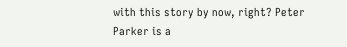with this story by now, right? Peter Parker is a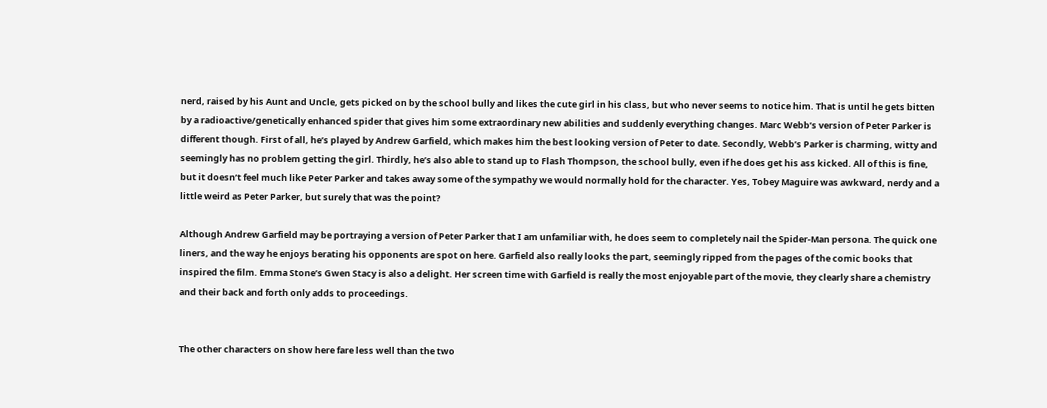nerd, raised by his Aunt and Uncle, gets picked on by the school bully and likes the cute girl in his class, but who never seems to notice him. That is until he gets bitten by a radioactive/genetically enhanced spider that gives him some extraordinary new abilities and suddenly everything changes. Marc Webb’s version of Peter Parker is different though. First of all, he’s played by Andrew Garfield, which makes him the best looking version of Peter to date. Secondly, Webb’s Parker is charming, witty and seemingly has no problem getting the girl. Thirdly, he’s also able to stand up to Flash Thompson, the school bully, even if he does get his ass kicked. All of this is fine, but it doesn’t feel much like Peter Parker and takes away some of the sympathy we would normally hold for the character. Yes, Tobey Maguire was awkward, nerdy and a little weird as Peter Parker, but surely that was the point?

Although Andrew Garfield may be portraying a version of Peter Parker that I am unfamiliar with, he does seem to completely nail the Spider-Man persona. The quick one liners, and the way he enjoys berating his opponents are spot on here. Garfield also really looks the part, seemingly ripped from the pages of the comic books that inspired the film. Emma Stone’s Gwen Stacy is also a delight. Her screen time with Garfield is really the most enjoyable part of the movie, they clearly share a chemistry and their back and forth only adds to proceedings.


The other characters on show here fare less well than the two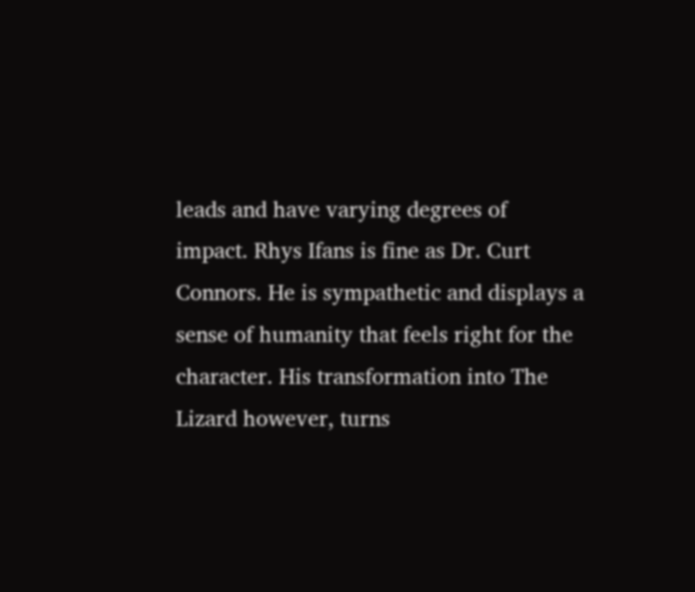leads and have varying degrees of impact. Rhys Ifans is fine as Dr. Curt Connors. He is sympathetic and displays a sense of humanity that feels right for the character. His transformation into The Lizard however, turns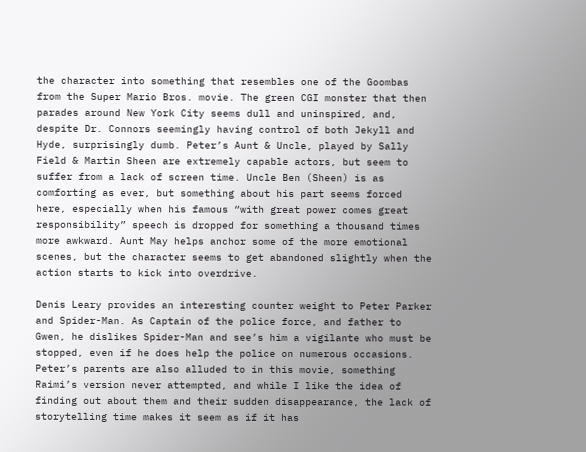the character into something that resembles one of the Goombas from the Super Mario Bros. movie. The green CGI monster that then parades around New York City seems dull and uninspired, and, despite Dr. Connors seemingly having control of both Jekyll and Hyde, surprisingly dumb. Peter’s Aunt & Uncle, played by Sally Field & Martin Sheen are extremely capable actors, but seem to suffer from a lack of screen time. Uncle Ben (Sheen) is as comforting as ever, but something about his part seems forced here, especially when his famous “with great power comes great responsibility” speech is dropped for something a thousand times more awkward. Aunt May helps anchor some of the more emotional scenes, but the character seems to get abandoned slightly when the action starts to kick into overdrive.

Denis Leary provides an interesting counter weight to Peter Parker and Spider-Man. As Captain of the police force, and father to Gwen, he dislikes Spider-Man and see’s him a vigilante who must be stopped, even if he does help the police on numerous occasions. Peter’s parents are also alluded to in this movie, something Raimi’s version never attempted, and while I like the idea of finding out about them and their sudden disappearance, the lack of storytelling time makes it seem as if it has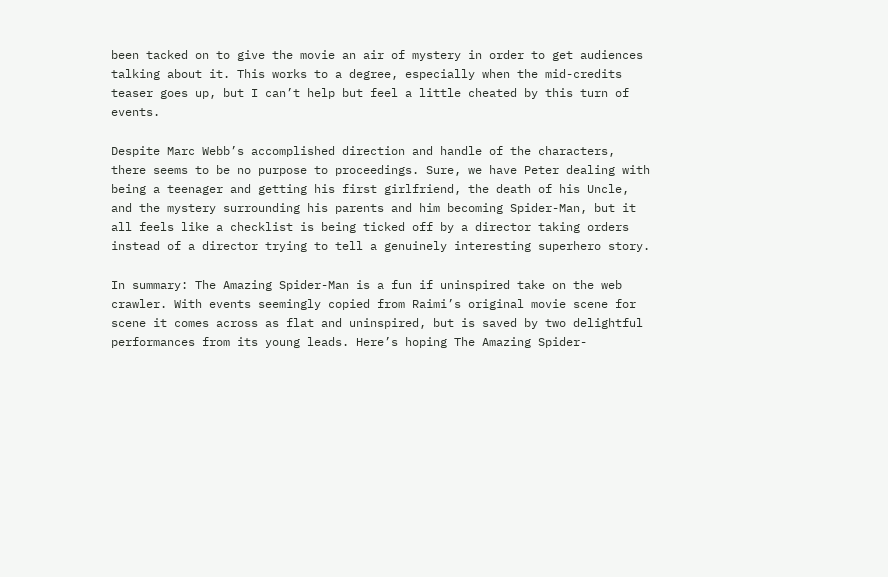been tacked on to give the movie an air of mystery in order to get audiences talking about it. This works to a degree, especially when the mid-credits teaser goes up, but I can’t help but feel a little cheated by this turn of events.

Despite Marc Webb’s accomplished direction and handle of the characters, there seems to be no purpose to proceedings. Sure, we have Peter dealing with being a teenager and getting his first girlfriend, the death of his Uncle, and the mystery surrounding his parents and him becoming Spider-Man, but it all feels like a checklist is being ticked off by a director taking orders instead of a director trying to tell a genuinely interesting superhero story.

In summary: The Amazing Spider-Man is a fun if uninspired take on the web crawler. With events seemingly copied from Raimi’s original movie scene for scene it comes across as flat and uninspired, but is saved by two delightful performances from its young leads. Here’s hoping The Amazing Spider-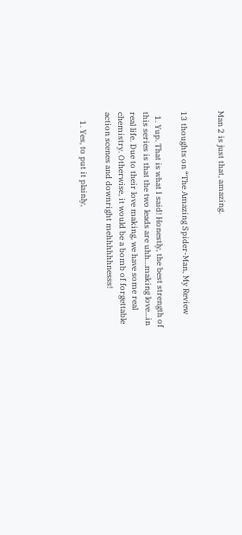Man 2 is just that, amazing.


13 thoughts on “The Amazing Spider-Man, My Review

  1. Yup. That is what I said! Honestly, the best strength of this series is that the two leads are uhh…making love…in real life. Due to their love making, we have some real chemistry. Otherwise, it would be a bomb of forgettable action scenes and downright mehhhhhhnesss!

    1. Yes, to put it plainly,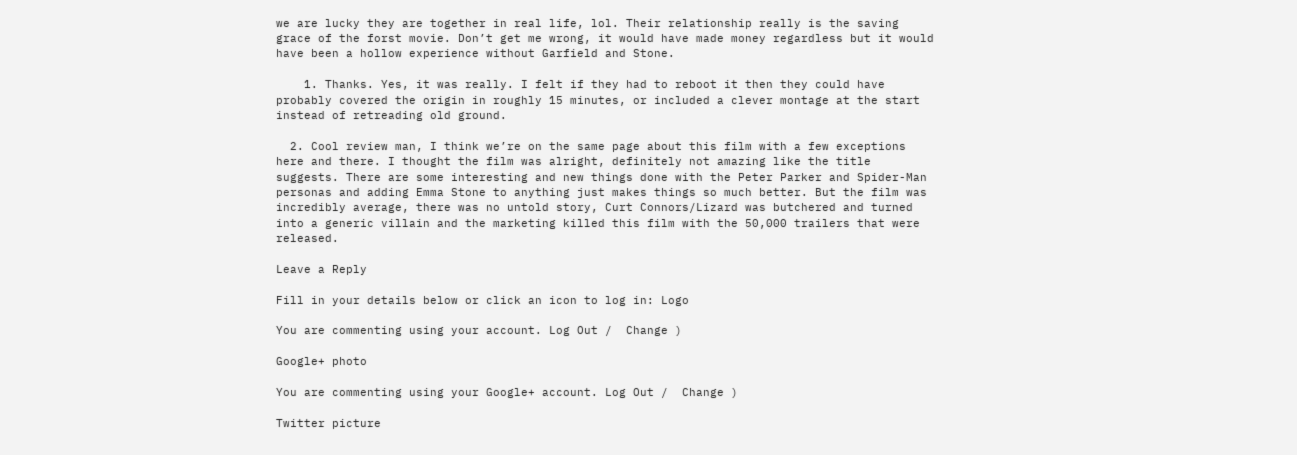we are lucky they are together in real life, lol. Their relationship really is the saving grace of the forst movie. Don’t get me wrong, it would have made money regardless but it would have been a hollow experience without Garfield and Stone.

    1. Thanks. Yes, it was really. I felt if they had to reboot it then they could have probably covered the origin in roughly 15 minutes, or included a clever montage at the start instead of retreading old ground.

  2. Cool review man, I think we’re on the same page about this film with a few exceptions here and there. I thought the film was alright, definitely not amazing like the title suggests. There are some interesting and new things done with the Peter Parker and Spider-Man personas and adding Emma Stone to anything just makes things so much better. But the film was incredibly average, there was no untold story, Curt Connors/Lizard was butchered and turned into a generic villain and the marketing killed this film with the 50,000 trailers that were released.

Leave a Reply

Fill in your details below or click an icon to log in: Logo

You are commenting using your account. Log Out /  Change )

Google+ photo

You are commenting using your Google+ account. Log Out /  Change )

Twitter picture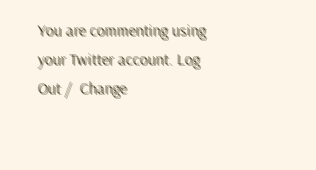You are commenting using your Twitter account. Log Out /  Change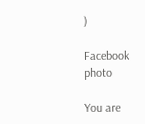)

Facebook photo

You are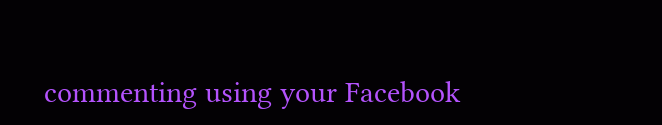commenting using your Facebook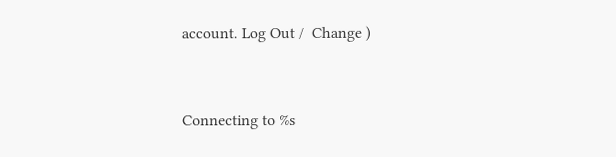account. Log Out /  Change )


Connecting to %s